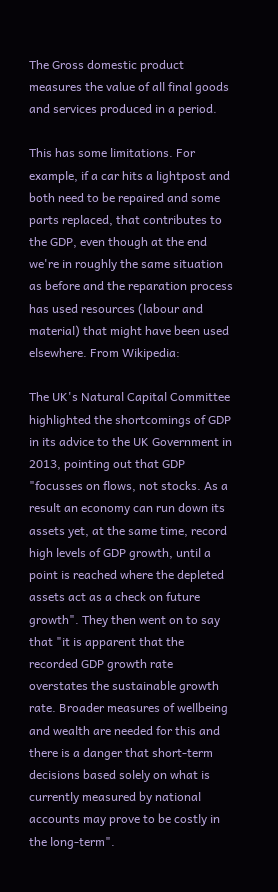The Gross domestic product measures the value of all final goods and services produced in a period.

This has some limitations. For example, if a car hits a lightpost and both need to be repaired and some parts replaced, that contributes to the GDP, even though at the end we're in roughly the same situation as before and the reparation process has used resources (labour and material) that might have been used elsewhere. From Wikipedia:

The UK's Natural Capital Committee highlighted the shortcomings of GDP in its advice to the UK Government in 2013, pointing out that GDP "focusses on flows, not stocks. As a result an economy can run down its assets yet, at the same time, record high levels of GDP growth, until a point is reached where the depleted assets act as a check on future growth". They then went on to say that "it is apparent that the recorded GDP growth rate overstates the sustainable growth rate. Broader measures of wellbeing and wealth are needed for this and there is a danger that short-term decisions based solely on what is currently measured by national accounts may prove to be costly in the long-term".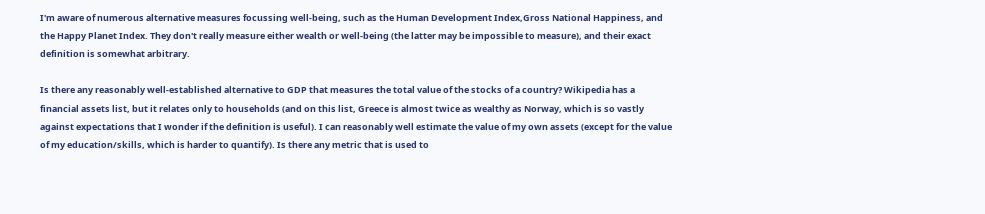I'm aware of numerous alternative measures focussing well-being, such as the Human Development Index,Gross National Happiness, and the Happy Planet Index. They don't really measure either wealth or well-being (the latter may be impossible to measure), and their exact definition is somewhat arbitrary.

Is there any reasonably well-established alternative to GDP that measures the total value of the stocks of a country? Wikipedia has a financial assets list, but it relates only to households (and on this list, Greece is almost twice as wealthy as Norway, which is so vastly against expectations that I wonder if the definition is useful). I can reasonably well estimate the value of my own assets (except for the value of my education/skills, which is harder to quantify). Is there any metric that is used to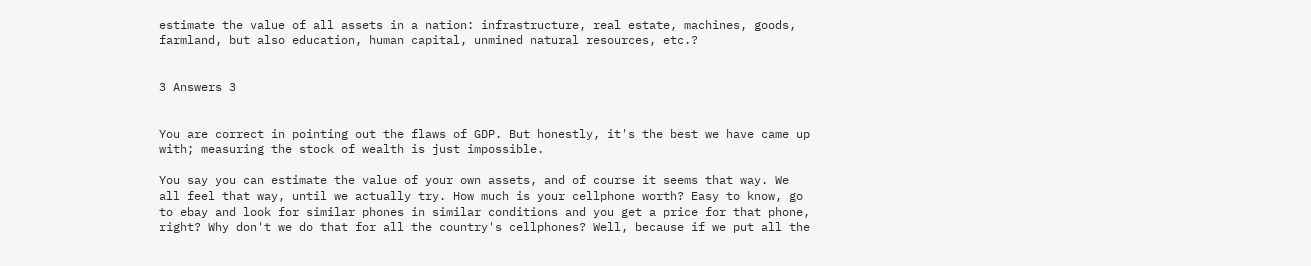estimate the value of all assets in a nation: infrastructure, real estate, machines, goods, farmland, but also education, human capital, unmined natural resources, etc.?


3 Answers 3


You are correct in pointing out the flaws of GDP. But honestly, it's the best we have came up with; measuring the stock of wealth is just impossible.

You say you can estimate the value of your own assets, and of course it seems that way. We all feel that way, until we actually try. How much is your cellphone worth? Easy to know, go to ebay and look for similar phones in similar conditions and you get a price for that phone, right? Why don't we do that for all the country's cellphones? Well, because if we put all the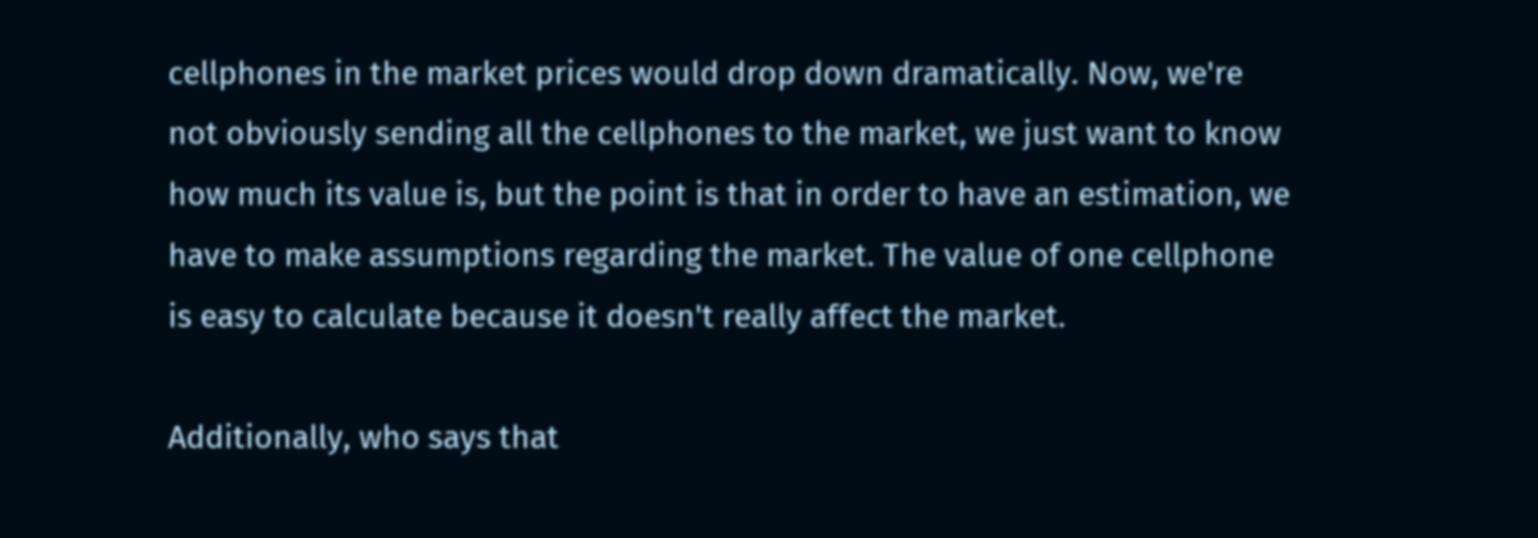cellphones in the market prices would drop down dramatically. Now, we're not obviously sending all the cellphones to the market, we just want to know how much its value is, but the point is that in order to have an estimation, we have to make assumptions regarding the market. The value of one cellphone is easy to calculate because it doesn't really affect the market.

Additionally, who says that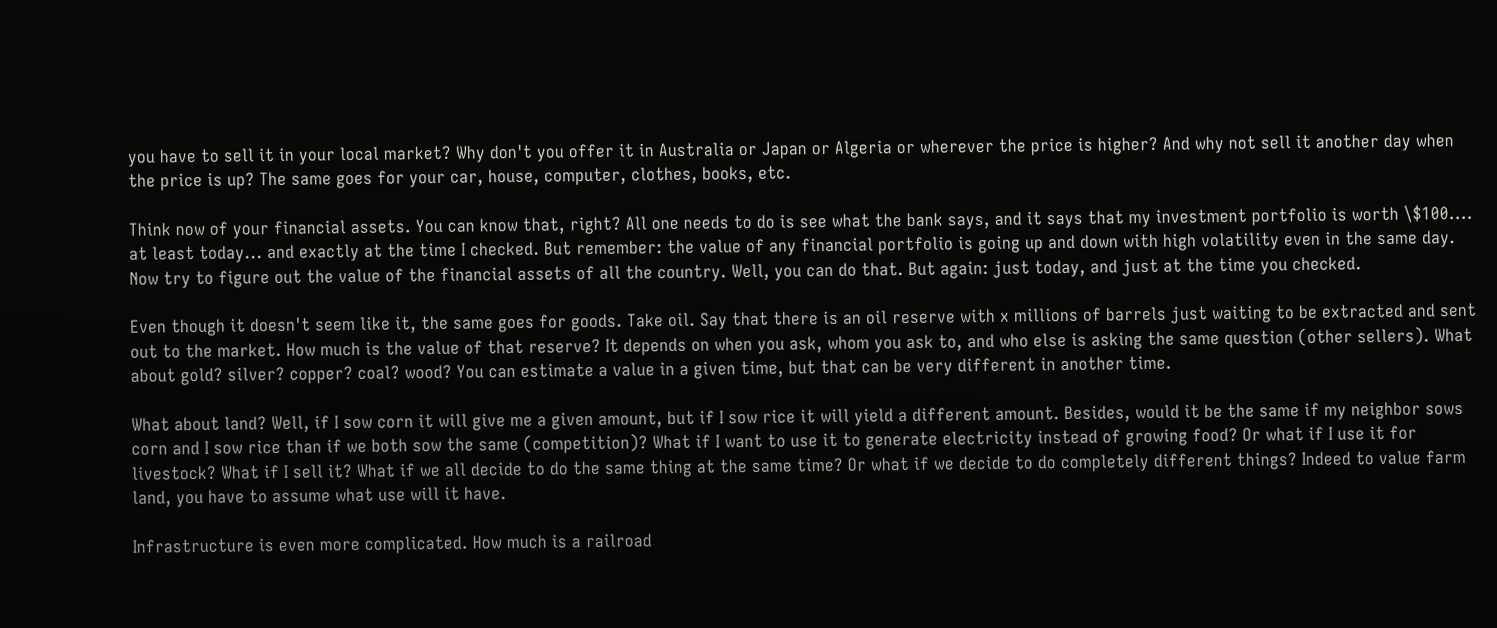you have to sell it in your local market? Why don't you offer it in Australia or Japan or Algeria or wherever the price is higher? And why not sell it another day when the price is up? The same goes for your car, house, computer, clothes, books, etc.

Think now of your financial assets. You can know that, right? All one needs to do is see what the bank says, and it says that my investment portfolio is worth \$100.... at least today... and exactly at the time I checked. But remember: the value of any financial portfolio is going up and down with high volatility even in the same day. Now try to figure out the value of the financial assets of all the country. Well, you can do that. But again: just today, and just at the time you checked.

Even though it doesn't seem like it, the same goes for goods. Take oil. Say that there is an oil reserve with x millions of barrels just waiting to be extracted and sent out to the market. How much is the value of that reserve? It depends on when you ask, whom you ask to, and who else is asking the same question (other sellers). What about gold? silver? copper? coal? wood? You can estimate a value in a given time, but that can be very different in another time.

What about land? Well, if I sow corn it will give me a given amount, but if I sow rice it will yield a different amount. Besides, would it be the same if my neighbor sows corn and I sow rice than if we both sow the same (competition)? What if I want to use it to generate electricity instead of growing food? Or what if I use it for livestock? What if I sell it? What if we all decide to do the same thing at the same time? Or what if we decide to do completely different things? Indeed to value farm land, you have to assume what use will it have.

Infrastructure is even more complicated. How much is a railroad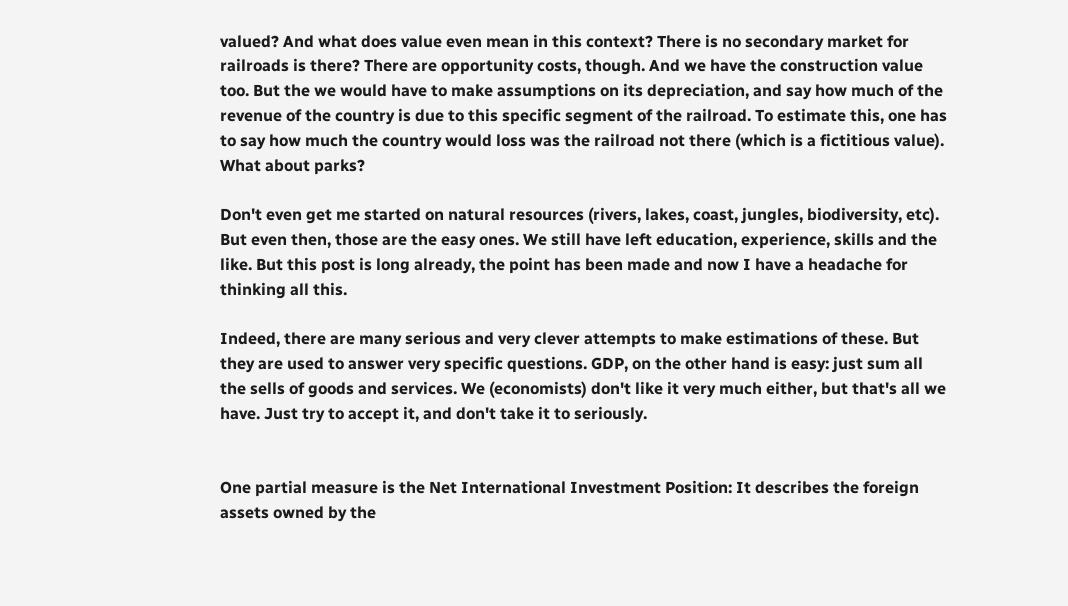valued? And what does value even mean in this context? There is no secondary market for railroads is there? There are opportunity costs, though. And we have the construction value too. But the we would have to make assumptions on its depreciation, and say how much of the revenue of the country is due to this specific segment of the railroad. To estimate this, one has to say how much the country would loss was the railroad not there (which is a fictitious value). What about parks?

Don't even get me started on natural resources (rivers, lakes, coast, jungles, biodiversity, etc). But even then, those are the easy ones. We still have left education, experience, skills and the like. But this post is long already, the point has been made and now I have a headache for thinking all this.

Indeed, there are many serious and very clever attempts to make estimations of these. But they are used to answer very specific questions. GDP, on the other hand is easy: just sum all the sells of goods and services. We (economists) don't like it very much either, but that's all we have. Just try to accept it, and don't take it to seriously.


One partial measure is the Net International Investment Position: It describes the foreign assets owned by the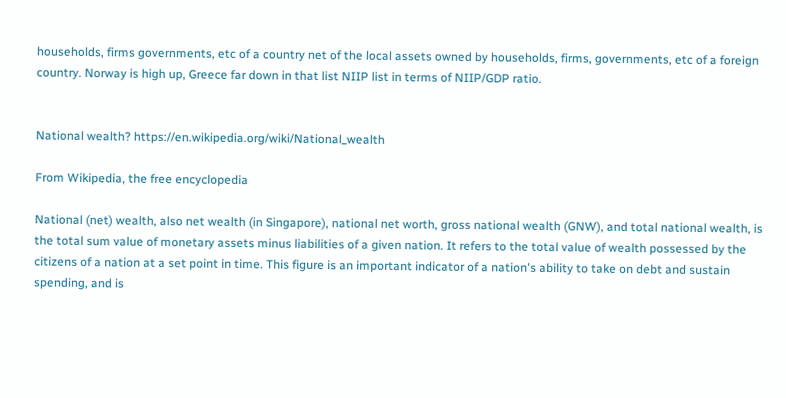households, firms governments, etc of a country net of the local assets owned by households, firms, governments, etc of a foreign country. Norway is high up, Greece far down in that list NIIP list in terms of NIIP/GDP ratio.


National wealth? https://en.wikipedia.org/wiki/National_wealth

From Wikipedia, the free encyclopedia

National (net) wealth, also net wealth (in Singapore), national net worth, gross national wealth (GNW), and total national wealth, is the total sum value of monetary assets minus liabilities of a given nation. It refers to the total value of wealth possessed by the citizens of a nation at a set point in time. This figure is an important indicator of a nation's ability to take on debt and sustain spending, and is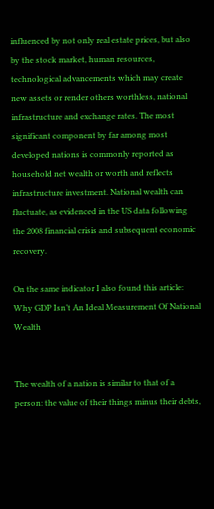influenced by not only real estate prices, but also by the stock market, human resources, technological advancements which may create new assets or render others worthless, national infrastructure and exchange rates. The most significant component by far among most developed nations is commonly reported as household net wealth or worth and reflects infrastructure investment. National wealth can fluctuate, as evidenced in the US data following the 2008 financial crisis and subsequent economic recovery.

On the same indicator I also found this article: Why GDP Isn’t An Ideal Measurement Of National Wealth


The wealth of a nation is similar to that of a person: the value of their things minus their debts,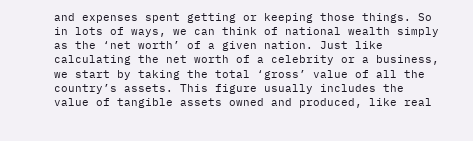and expenses spent getting or keeping those things. So in lots of ways, we can think of national wealth simply as the ‘net worth’ of a given nation. Just like calculating the net worth of a celebrity or a business, we start by taking the total ‘gross’ value of all the country’s assets. This figure usually includes the value of tangible assets owned and produced, like real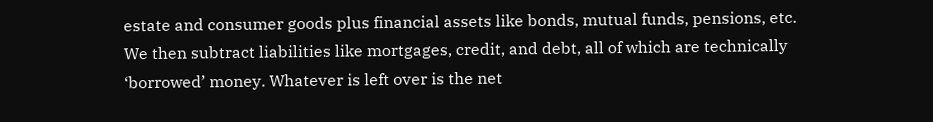estate and consumer goods plus financial assets like bonds, mutual funds, pensions, etc. We then subtract liabilities like mortgages, credit, and debt, all of which are technically ‘borrowed’ money. Whatever is left over is the net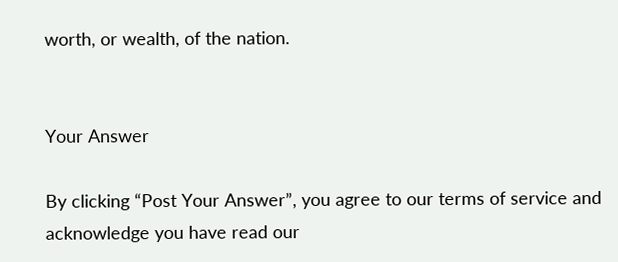worth, or wealth, of the nation.


Your Answer

By clicking “Post Your Answer”, you agree to our terms of service and acknowledge you have read our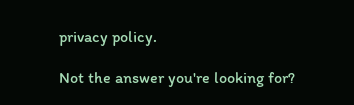privacy policy.

Not the answer you're looking for?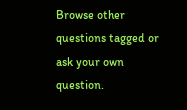Browse other questions tagged or ask your own question.